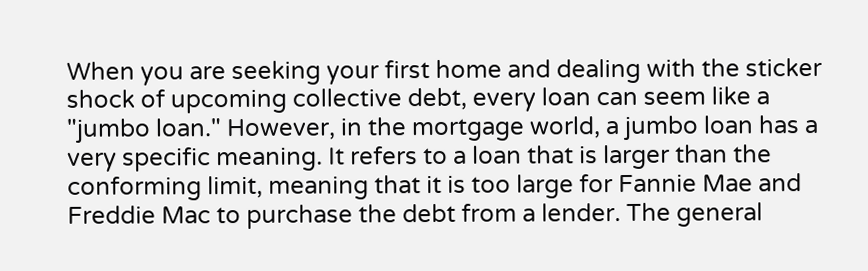When you are seeking your first home and dealing with the sticker shock of upcoming collective debt, every loan can seem like a "jumbo loan." However, in the mortgage world, a jumbo loan has a very specific meaning. It refers to a loan that is larger than the conforming limit, meaning that it is too large for Fannie Mae and Freddie Mac to purchase the debt from a lender. The general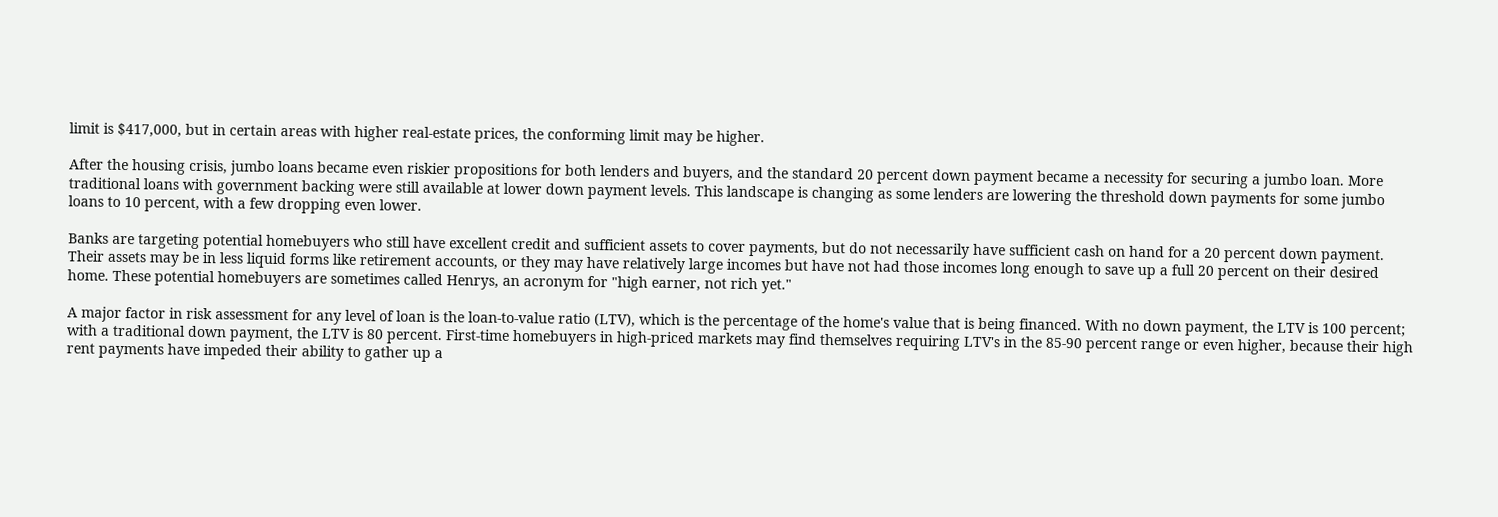limit is $417,000, but in certain areas with higher real-estate prices, the conforming limit may be higher.

After the housing crisis, jumbo loans became even riskier propositions for both lenders and buyers, and the standard 20 percent down payment became a necessity for securing a jumbo loan. More traditional loans with government backing were still available at lower down payment levels. This landscape is changing as some lenders are lowering the threshold down payments for some jumbo loans to 10 percent, with a few dropping even lower.

Banks are targeting potential homebuyers who still have excellent credit and sufficient assets to cover payments, but do not necessarily have sufficient cash on hand for a 20 percent down payment. Their assets may be in less liquid forms like retirement accounts, or they may have relatively large incomes but have not had those incomes long enough to save up a full 20 percent on their desired home. These potential homebuyers are sometimes called Henrys, an acronym for "high earner, not rich yet."

A major factor in risk assessment for any level of loan is the loan-to-value ratio (LTV), which is the percentage of the home's value that is being financed. With no down payment, the LTV is 100 percent; with a traditional down payment, the LTV is 80 percent. First-time homebuyers in high-priced markets may find themselves requiring LTV's in the 85-90 percent range or even higher, because their high rent payments have impeded their ability to gather up a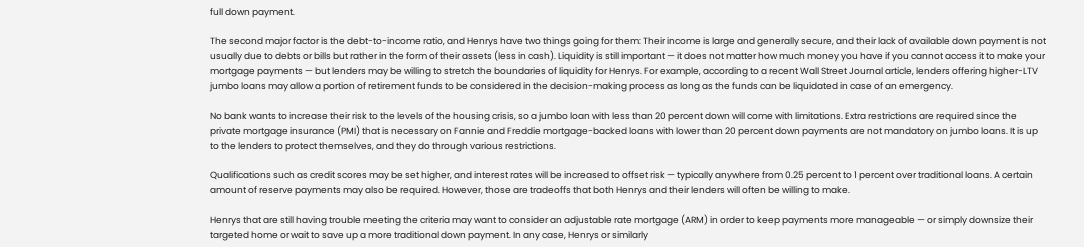full down payment.

The second major factor is the debt-to-income ratio, and Henrys have two things going for them: Their income is large and generally secure, and their lack of available down payment is not usually due to debts or bills but rather in the form of their assets (less in cash). Liquidity is still important — it does not matter how much money you have if you cannot access it to make your mortgage payments — but lenders may be willing to stretch the boundaries of liquidity for Henrys. For example, according to a recent Wall Street Journal article, lenders offering higher-LTV jumbo loans may allow a portion of retirement funds to be considered in the decision-making process as long as the funds can be liquidated in case of an emergency.

No bank wants to increase their risk to the levels of the housing crisis, so a jumbo loan with less than 20 percent down will come with limitations. Extra restrictions are required since the private mortgage insurance (PMI) that is necessary on Fannie and Freddie mortgage-backed loans with lower than 20 percent down payments are not mandatory on jumbo loans. It is up to the lenders to protect themselves, and they do through various restrictions.

Qualifications such as credit scores may be set higher, and interest rates will be increased to offset risk — typically anywhere from 0.25 percent to 1 percent over traditional loans. A certain amount of reserve payments may also be required. However, those are tradeoffs that both Henrys and their lenders will often be willing to make.

Henrys that are still having trouble meeting the criteria may want to consider an adjustable rate mortgage (ARM) in order to keep payments more manageable — or simply downsize their targeted home or wait to save up a more traditional down payment. In any case, Henrys or similarly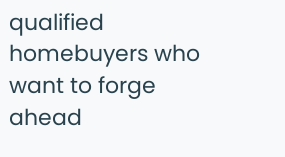qualified homebuyers who want to forge ahead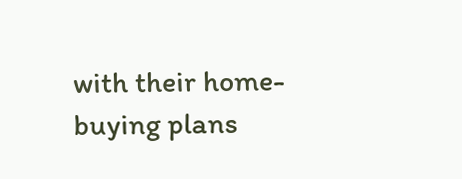with their home-buying plans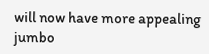will now have more appealing jumbo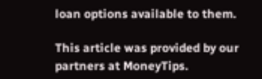loan options available to them.

This article was provided by our partners at MoneyTips.